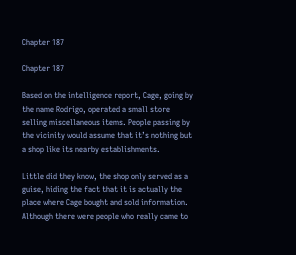Chapter 187

Chapter 187

Based on the intelligence report, Cage, going by the name Rodrigo, operated a small store selling miscellaneous items. People passing by the vicinity would assume that it’s nothing but a shop like its nearby establishments.

Little did they know, the shop only served as a guise, hiding the fact that it is actually the place where Cage bought and sold information. Although there were people who really came to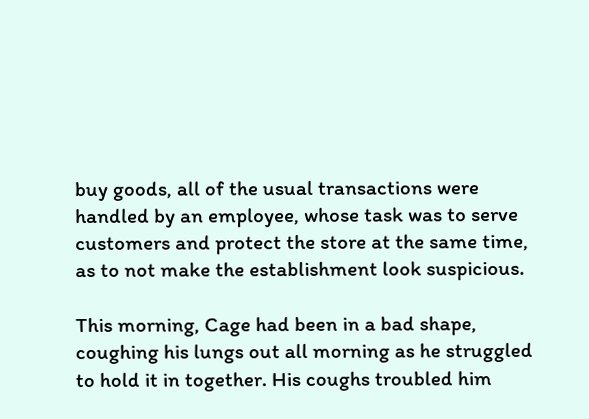buy goods, all of the usual transactions were handled by an employee, whose task was to serve customers and protect the store at the same time, as to not make the establishment look suspicious.

This morning, Cage had been in a bad shape, coughing his lungs out all morning as he struggled to hold it in together. His coughs troubled him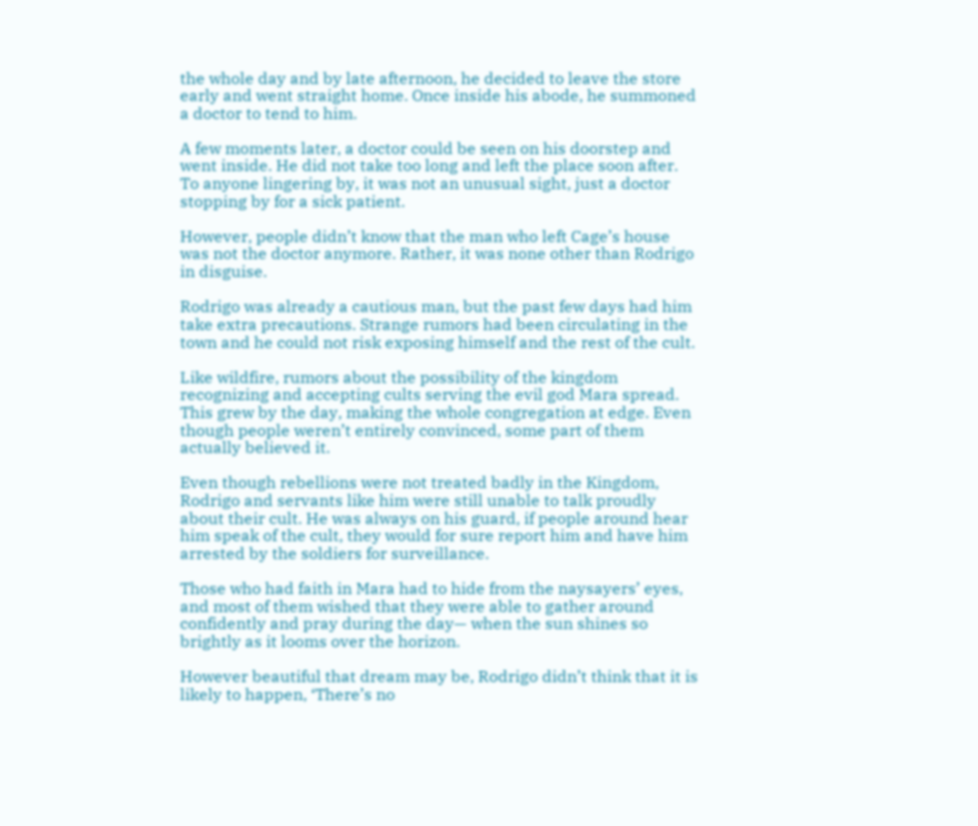the whole day and by late afternoon, he decided to leave the store early and went straight home. Once inside his abode, he summoned a doctor to tend to him.

A few moments later, a doctor could be seen on his doorstep and went inside. He did not take too long and left the place soon after. To anyone lingering by, it was not an unusual sight, just a doctor stopping by for a sick patient.

However, people didn’t know that the man who left Cage’s house was not the doctor anymore. Rather, it was none other than Rodrigo in disguise.

Rodrigo was already a cautious man, but the past few days had him take extra precautions. Strange rumors had been circulating in the town and he could not risk exposing himself and the rest of the cult.

Like wildfire, rumors about the possibility of the kingdom recognizing and accepting cults serving the evil god Mara spread. This grew by the day, making the whole congregation at edge. Even though people weren’t entirely convinced, some part of them actually believed it.

Even though rebellions were not treated badly in the Kingdom, Rodrigo and servants like him were still unable to talk proudly about their cult. He was always on his guard, if people around hear him speak of the cult, they would for sure report him and have him arrested by the soldiers for surveillance.

Those who had faith in Mara had to hide from the naysayers’ eyes, and most of them wished that they were able to gather around confidently and pray during the day— when the sun shines so brightly as it looms over the horizon.

However beautiful that dream may be, Rodrigo didn’t think that it is likely to happen, ‘There’s no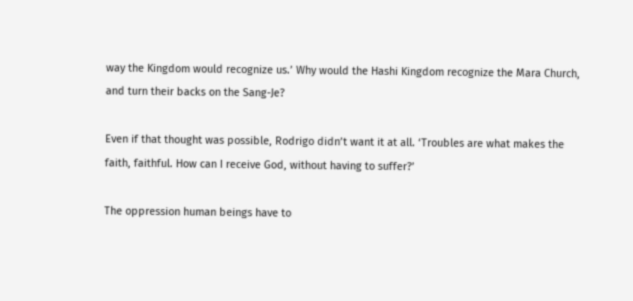way the Kingdom would recognize us.’ Why would the Hashi Kingdom recognize the Mara Church, and turn their backs on the Sang-Je?

Even if that thought was possible, Rodrigo didn’t want it at all. ‘Troubles are what makes the faith, faithful. How can I receive God, without having to suffer?’

The oppression human beings have to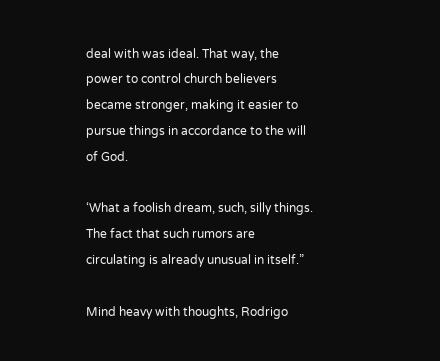deal with was ideal. That way, the power to control church believers became stronger, making it easier to pursue things in accordance to the will of God.

‘What a foolish dream, such, silly things. The fact that such rumors are circulating is already unusual in itself.”

Mind heavy with thoughts, Rodrigo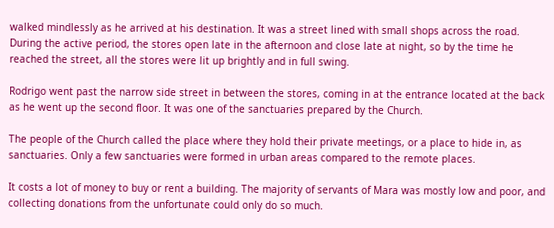walked mindlessly as he arrived at his destination. It was a street lined with small shops across the road. During the active period, the stores open late in the afternoon and close late at night, so by the time he reached the street, all the stores were lit up brightly and in full swing.

Rodrigo went past the narrow side street in between the stores, coming in at the entrance located at the back as he went up the second floor. It was one of the sanctuaries prepared by the Church.

The people of the Church called the place where they hold their private meetings, or a place to hide in, as sanctuaries. Only a few sanctuaries were formed in urban areas compared to the remote places.

It costs a lot of money to buy or rent a building. The majority of servants of Mara was mostly low and poor, and collecting donations from the unfortunate could only do so much.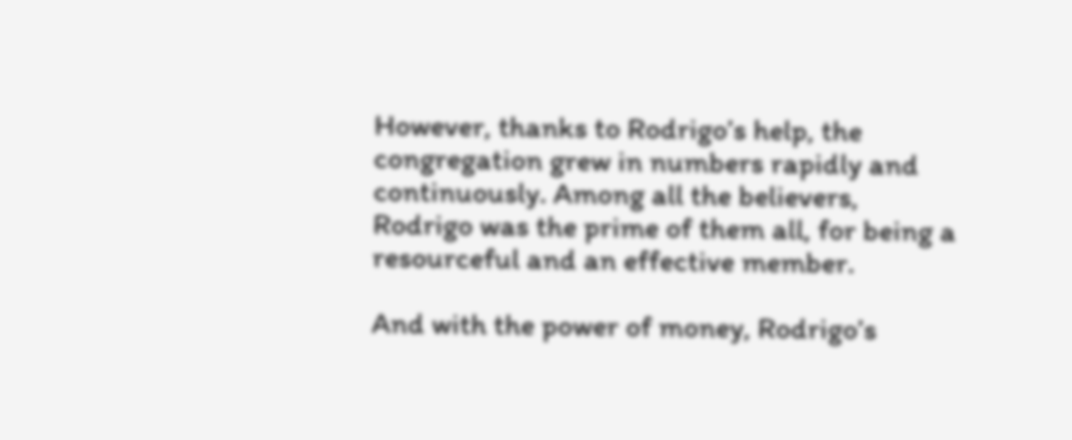However, thanks to Rodrigo’s help, the congregation grew in numbers rapidly and continuously. Among all the believers, Rodrigo was the prime of them all, for being a resourceful and an effective member.

And with the power of money, Rodrigo’s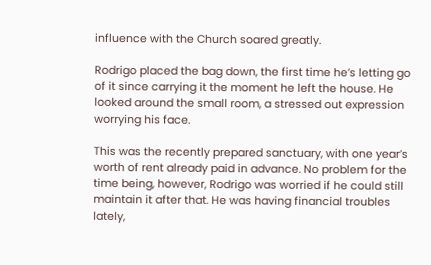influence with the Church soared greatly.

Rodrigo placed the bag down, the first time he’s letting go of it since carrying it the moment he left the house. He looked around the small room, a stressed out expression worrying his face.

This was the recently prepared sanctuary, with one year’s worth of rent already paid in advance. No problem for the time being, however, Rodrigo was worried if he could still maintain it after that. He was having financial troubles lately,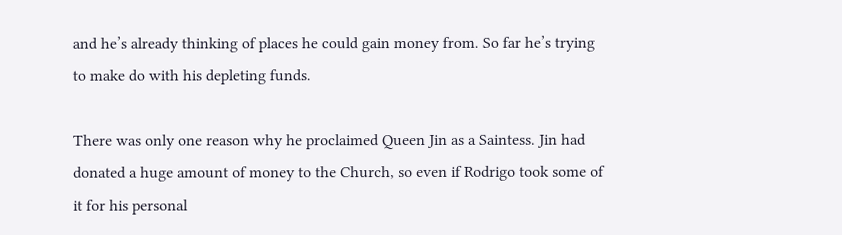and he’s already thinking of places he could gain money from. So far he’s trying to make do with his depleting funds.

There was only one reason why he proclaimed Queen Jin as a Saintess. Jin had donated a huge amount of money to the Church, so even if Rodrigo took some of it for his personal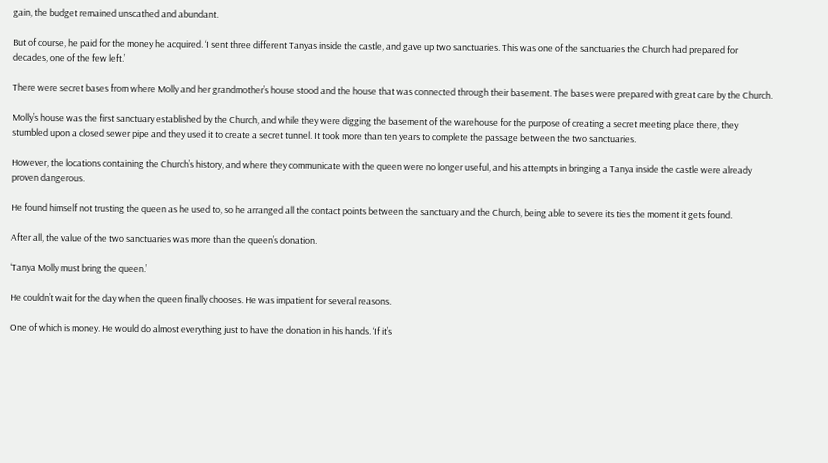gain, the budget remained unscathed and abundant.

But of course, he paid for the money he acquired. ‘I sent three different Tanyas inside the castle, and gave up two sanctuaries. This was one of the sanctuaries the Church had prepared for decades, one of the few left.’

There were secret bases from where Molly and her grandmother’s house stood and the house that was connected through their basement. The bases were prepared with great care by the Church.

Molly’s house was the first sanctuary established by the Church, and while they were digging the basement of the warehouse for the purpose of creating a secret meeting place there, they stumbled upon a closed sewer pipe and they used it to create a secret tunnel. It took more than ten years to complete the passage between the two sanctuaries.

However, the locations containing the Church’s history, and where they communicate with the queen were no longer useful, and his attempts in bringing a Tanya inside the castle were already proven dangerous.

He found himself not trusting the queen as he used to, so he arranged all the contact points between the sanctuary and the Church, being able to severe its ties the moment it gets found.

After all, the value of the two sanctuaries was more than the queen’s donation.

‘Tanya Molly must bring the queen.’

He couldn’t wait for the day when the queen finally chooses. He was impatient for several reasons.

One of which is money. He would do almost everything just to have the donation in his hands. ‘If it’s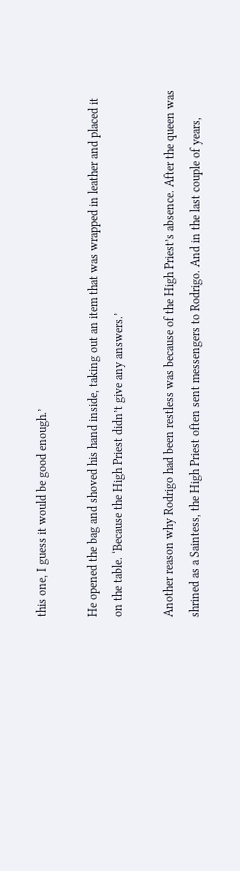this one, I guess it would be good enough.’

He opened the bag and shoved his hand inside, taking out an item that was wrapped in leather and placed it on the table. ‘Because the High Priest didn’t give any answers.’

Another reason why Rodrigo had been restless was because of the High Priest’s absence. After the queen was shrined as a Saintess, the High Priest often sent messengers to Rodrigo. And in the last couple of years,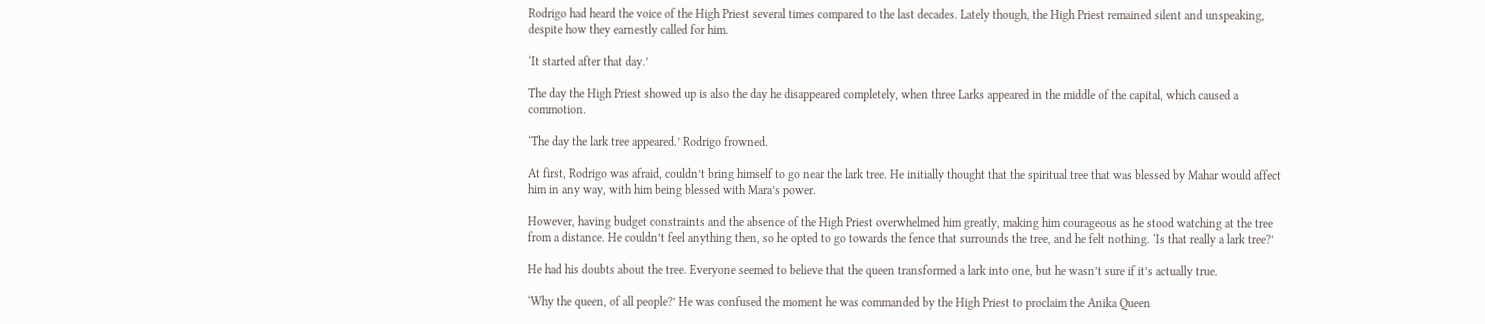Rodrigo had heard the voice of the High Priest several times compared to the last decades. Lately though, the High Priest remained silent and unspeaking, despite how they earnestly called for him.

‘It started after that day.’

The day the High Priest showed up is also the day he disappeared completely, when three Larks appeared in the middle of the capital, which caused a commotion.

‘The day the lark tree appeared.’ Rodrigo frowned.

At first, Rodrigo was afraid, couldn’t bring himself to go near the lark tree. He initially thought that the spiritual tree that was blessed by Mahar would affect him in any way, with him being blessed with Mara’s power.

However, having budget constraints and the absence of the High Priest overwhelmed him greatly, making him courageous as he stood watching at the tree from a distance. He couldn’t feel anything then, so he opted to go towards the fence that surrounds the tree, and he felt nothing. ‘Is that really a lark tree?’

He had his doubts about the tree. Everyone seemed to believe that the queen transformed a lark into one, but he wasn’t sure if it’s actually true.

‘Why the queen, of all people?’ He was confused the moment he was commanded by the High Priest to proclaim the Anika Queen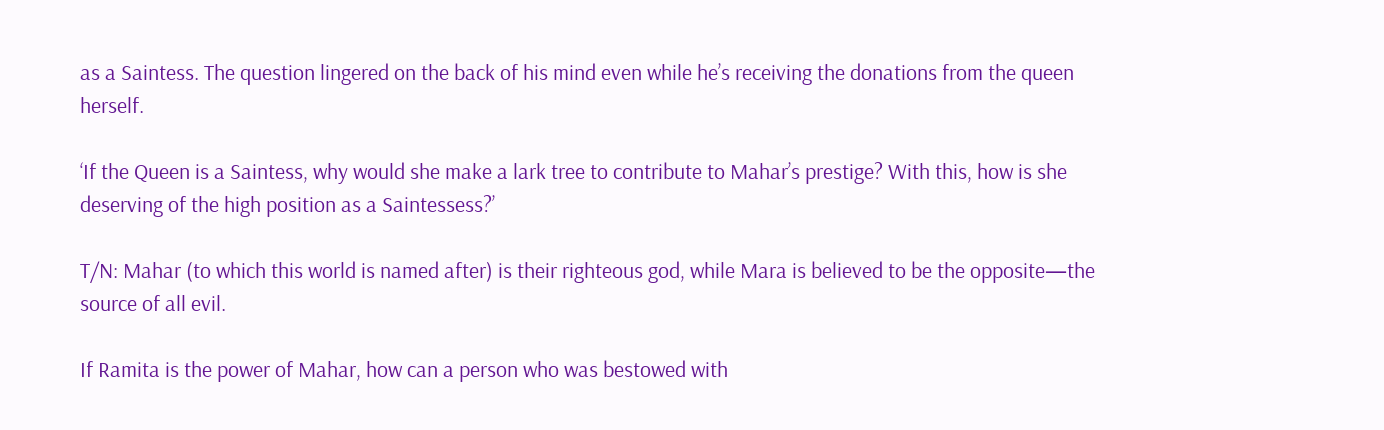as a Saintess. The question lingered on the back of his mind even while he’s receiving the donations from the queen herself.

‘If the Queen is a Saintess, why would she make a lark tree to contribute to Mahar’s prestige? With this, how is she deserving of the high position as a Saintessess?’

T/N: Mahar (to which this world is named after) is their righteous god, while Mara is believed to be the opposite—the source of all evil.

If Ramita is the power of Mahar, how can a person who was bestowed with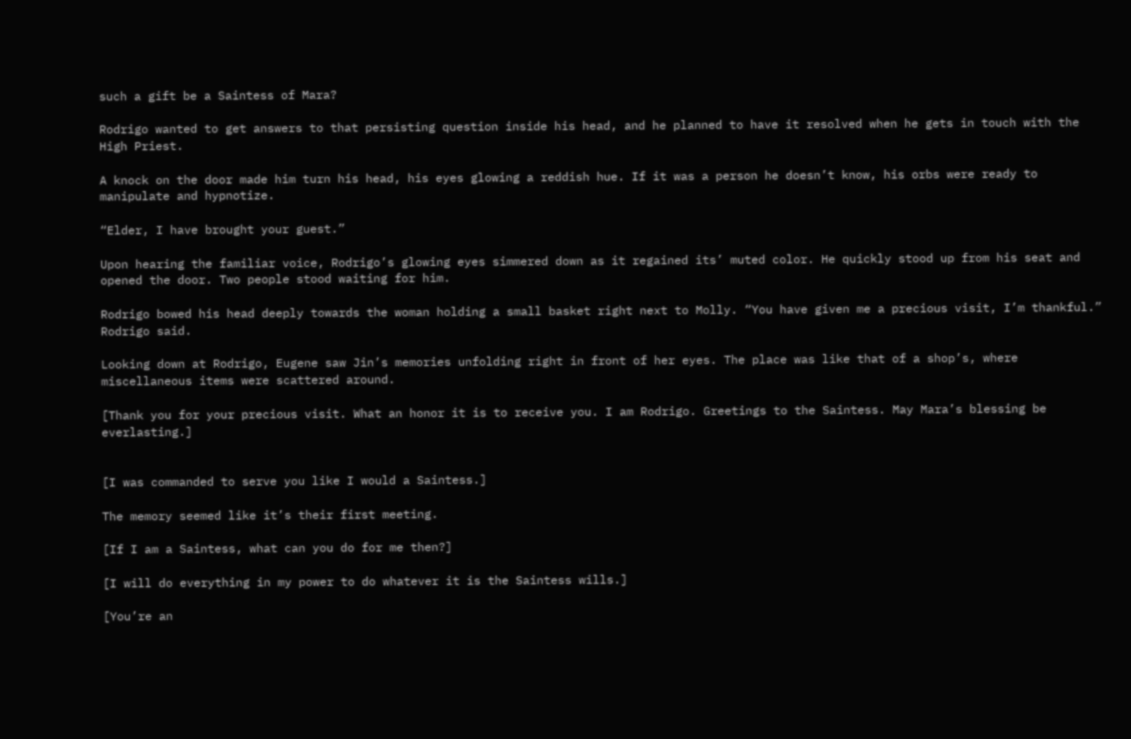such a gift be a Saintess of Mara?

Rodrigo wanted to get answers to that persisting question inside his head, and he planned to have it resolved when he gets in touch with the High Priest.

A knock on the door made him turn his head, his eyes glowing a reddish hue. If it was a person he doesn’t know, his orbs were ready to manipulate and hypnotize.

“Elder, I have brought your guest.”

Upon hearing the familiar voice, Rodrigo’s glowing eyes simmered down as it regained its’ muted color. He quickly stood up from his seat and opened the door. Two people stood waiting for him.

Rodrigo bowed his head deeply towards the woman holding a small basket right next to Molly. “You have given me a precious visit, I’m thankful.” Rodrigo said.

Looking down at Rodrigo, Eugene saw Jin’s memories unfolding right in front of her eyes. The place was like that of a shop’s, where miscellaneous items were scattered around.

[Thank you for your precious visit. What an honor it is to receive you. I am Rodrigo. Greetings to the Saintess. May Mara’s blessing be everlasting.]


[I was commanded to serve you like I would a Saintess.]

The memory seemed like it’s their first meeting.

[If I am a Saintess, what can you do for me then?]

[I will do everything in my power to do whatever it is the Saintess wills.]

[You’re an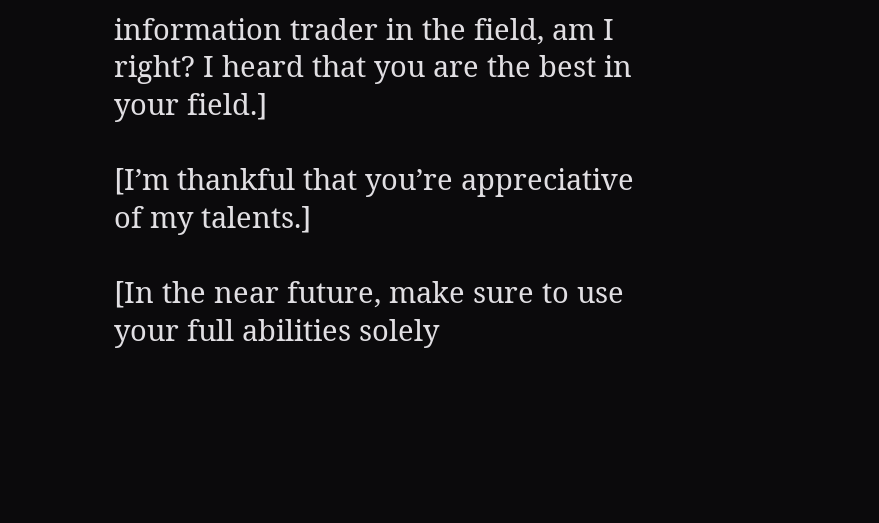information trader in the field, am I right? I heard that you are the best in your field.]

[I’m thankful that you’re appreciative of my talents.]

[In the near future, make sure to use your full abilities solely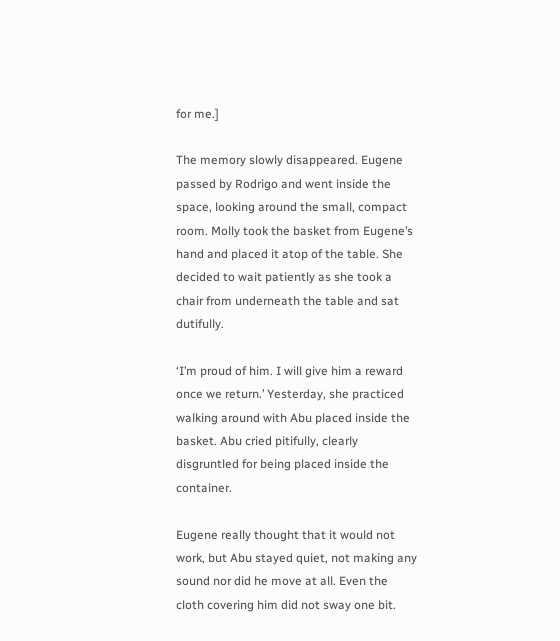for me.]

The memory slowly disappeared. Eugene passed by Rodrigo and went inside the space, looking around the small, compact room. Molly took the basket from Eugene’s hand and placed it atop of the table. She decided to wait patiently as she took a chair from underneath the table and sat dutifully.

‘I’m proud of him. I will give him a reward once we return.’ Yesterday, she practiced walking around with Abu placed inside the basket. Abu cried pitifully, clearly disgruntled for being placed inside the container.

Eugene really thought that it would not work, but Abu stayed quiet, not making any sound nor did he move at all. Even the cloth covering him did not sway one bit.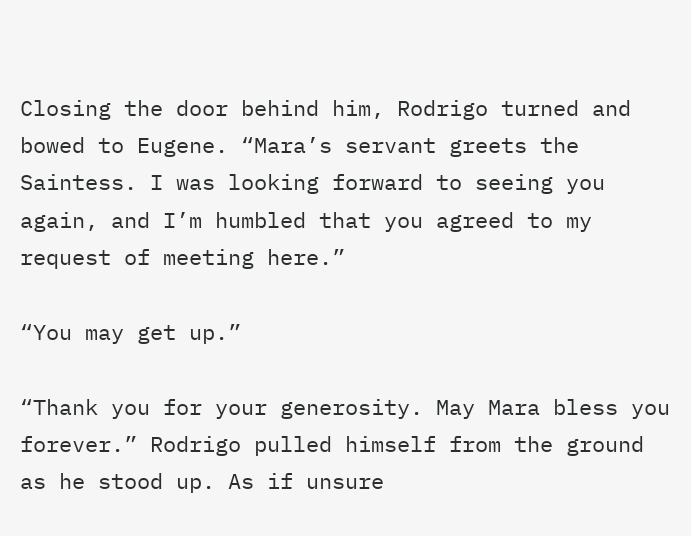Closing the door behind him, Rodrigo turned and bowed to Eugene. “Mara’s servant greets the Saintess. I was looking forward to seeing you again, and I’m humbled that you agreed to my request of meeting here.”

“You may get up.”

“Thank you for your generosity. May Mara bless you forever.” Rodrigo pulled himself from the ground as he stood up. As if unsure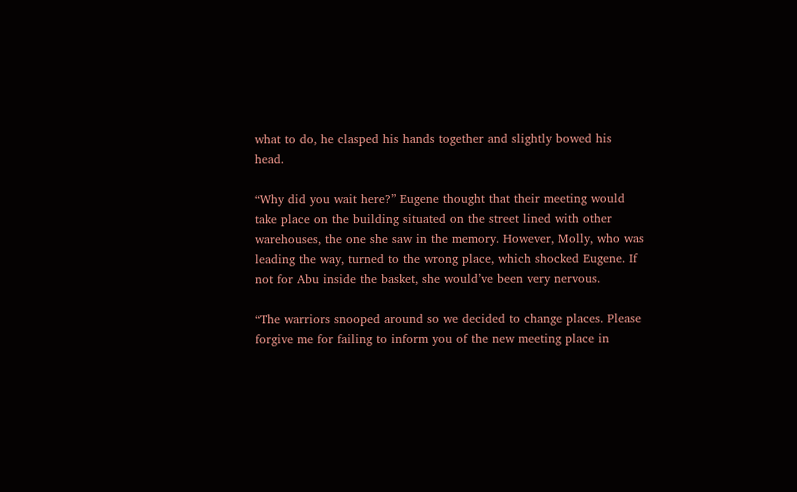what to do, he clasped his hands together and slightly bowed his head.

“Why did you wait here?” Eugene thought that their meeting would take place on the building situated on the street lined with other warehouses, the one she saw in the memory. However, Molly, who was leading the way, turned to the wrong place, which shocked Eugene. If not for Abu inside the basket, she would’ve been very nervous.

“The warriors snooped around so we decided to change places. Please forgive me for failing to inform you of the new meeting place in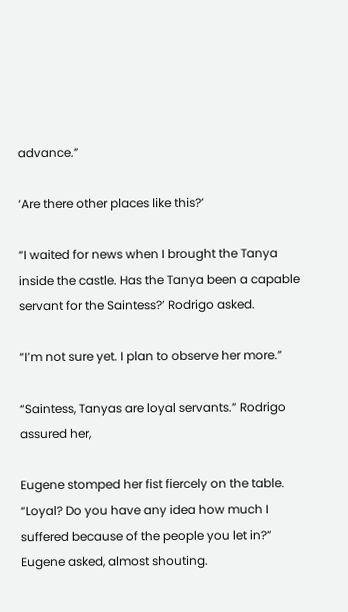advance.”

‘Are there other places like this?’

“I waited for news when I brought the Tanya inside the castle. Has the Tanya been a capable servant for the Saintess?’ Rodrigo asked.

“I’m not sure yet. I plan to observe her more.”

“Saintess, Tanyas are loyal servants.” Rodrigo assured her,

Eugene stomped her fist fiercely on the table. “Loyal? Do you have any idea how much I suffered because of the people you let in?” Eugene asked, almost shouting.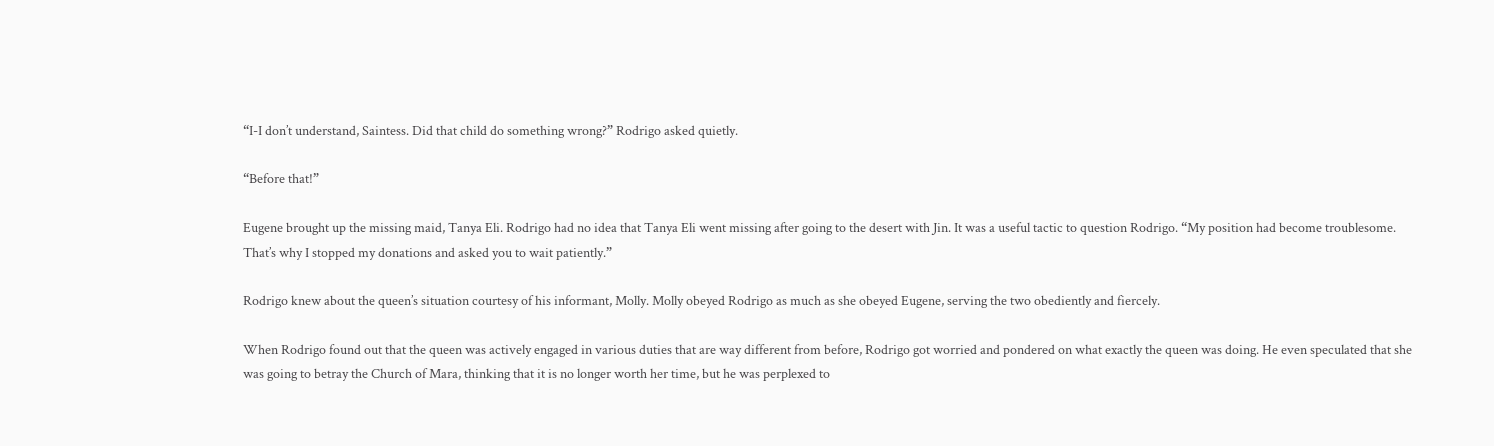“I-I don’t understand, Saintess. Did that child do something wrong?” Rodrigo asked quietly.

“Before that!”

Eugene brought up the missing maid, Tanya Eli. Rodrigo had no idea that Tanya Eli went missing after going to the desert with Jin. It was a useful tactic to question Rodrigo. “My position had become troublesome. That’s why I stopped my donations and asked you to wait patiently.”

Rodrigo knew about the queen’s situation courtesy of his informant, Molly. Molly obeyed Rodrigo as much as she obeyed Eugene, serving the two obediently and fiercely.

When Rodrigo found out that the queen was actively engaged in various duties that are way different from before, Rodrigo got worried and pondered on what exactly the queen was doing. He even speculated that she was going to betray the Church of Mara, thinking that it is no longer worth her time, but he was perplexed to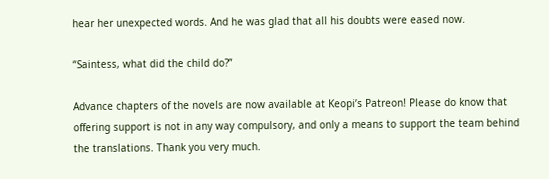hear her unexpected words. And he was glad that all his doubts were eased now.

“Saintess, what did the child do?”

Advance chapters of the novels are now available at Keopi’s Patreon! Please do know that offering support is not in any way compulsory, and only a means to support the team behind the translations. Thank you very much.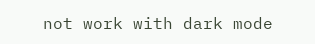not work with dark mode